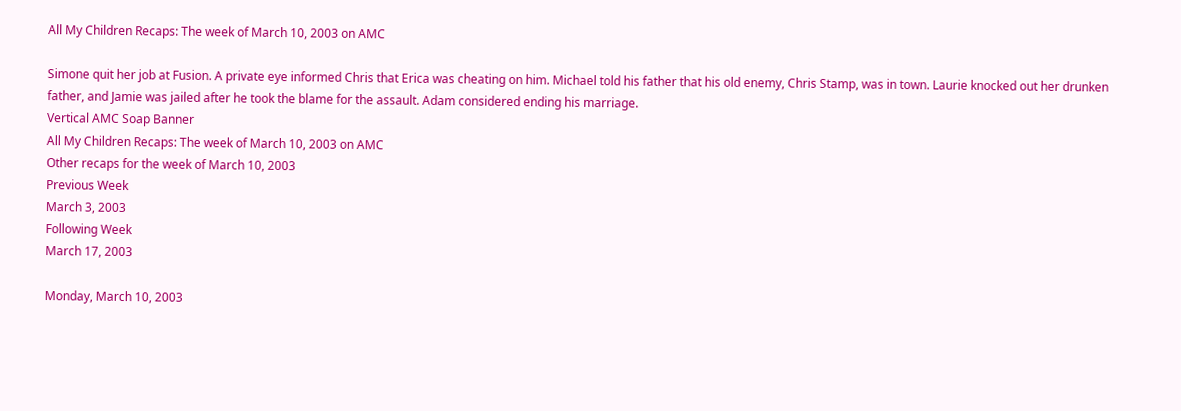All My Children Recaps: The week of March 10, 2003 on AMC

Simone quit her job at Fusion. A private eye informed Chris that Erica was cheating on him. Michael told his father that his old enemy, Chris Stamp, was in town. Laurie knocked out her drunken father, and Jamie was jailed after he took the blame for the assault. Adam considered ending his marriage.
Vertical AMC Soap Banner
All My Children Recaps: The week of March 10, 2003 on AMC
Other recaps for the week of March 10, 2003
Previous Week
March 3, 2003
Following Week
March 17, 2003

Monday, March 10, 2003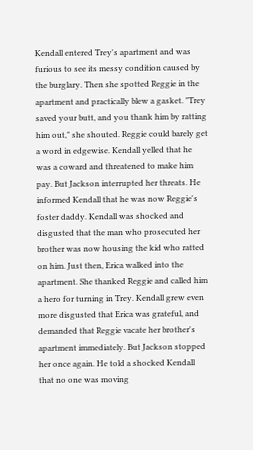Kendall entered Trey's apartment and was furious to see its messy condition caused by the burglary. Then she spotted Reggie in the apartment and practically blew a gasket. "Trey saved your butt, and you thank him by ratting him out," she shouted. Reggie could barely get a word in edgewise. Kendall yelled that he was a coward and threatened to make him pay. But Jackson interrupted her threats. He informed Kendall that he was now Reggie's foster daddy. Kendall was shocked and disgusted that the man who prosecuted her brother was now housing the kid who ratted on him. Just then, Erica walked into the apartment. She thanked Reggie and called him a hero for turning in Trey. Kendall grew even more disgusted that Erica was grateful, and demanded that Reggie vacate her brother's apartment immediately. But Jackson stopped her once again. He told a shocked Kendall that no one was moving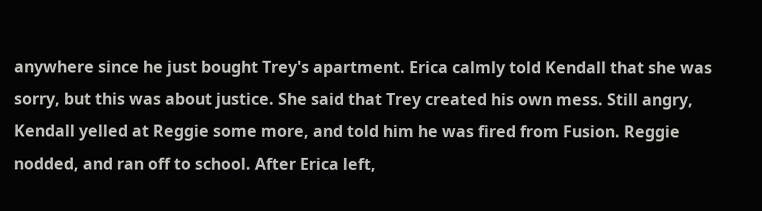anywhere since he just bought Trey's apartment. Erica calmly told Kendall that she was sorry, but this was about justice. She said that Trey created his own mess. Still angry, Kendall yelled at Reggie some more, and told him he was fired from Fusion. Reggie nodded, and ran off to school. After Erica left,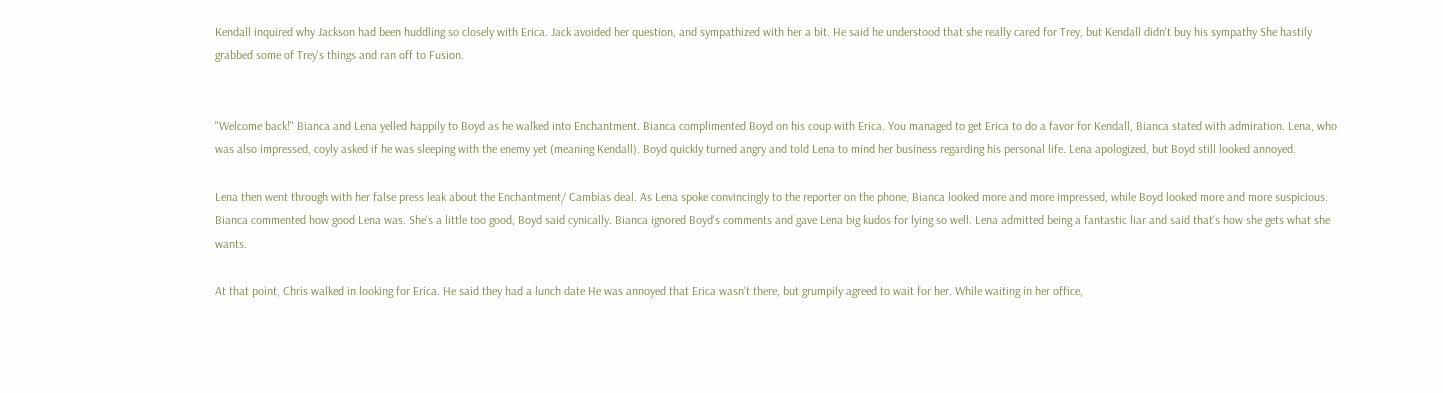Kendall inquired why Jackson had been huddling so closely with Erica. Jack avoided her question, and sympathized with her a bit. He said he understood that she really cared for Trey, but Kendall didn't buy his sympathy She hastily grabbed some of Trey's things and ran off to Fusion.


"Welcome back!" Bianca and Lena yelled happily to Boyd as he walked into Enchantment. Bianca complimented Boyd on his coup with Erica. You managed to get Erica to do a favor for Kendall, Bianca stated with admiration. Lena, who was also impressed, coyly asked if he was sleeping with the enemy yet (meaning Kendall). Boyd quickly turned angry and told Lena to mind her business regarding his personal life. Lena apologized, but Boyd still looked annoyed.

Lena then went through with her false press leak about the Enchantment/ Cambias deal. As Lena spoke convincingly to the reporter on the phone, Bianca looked more and more impressed, while Boyd looked more and more suspicious. Bianca commented how good Lena was. She's a little too good, Boyd said cynically. Bianca ignored Boyd's comments and gave Lena big kudos for lying so well. Lena admitted being a fantastic liar and said that's how she gets what she wants.

At that point, Chris walked in looking for Erica. He said they had a lunch date He was annoyed that Erica wasn't there, but grumpily agreed to wait for her. While waiting in her office,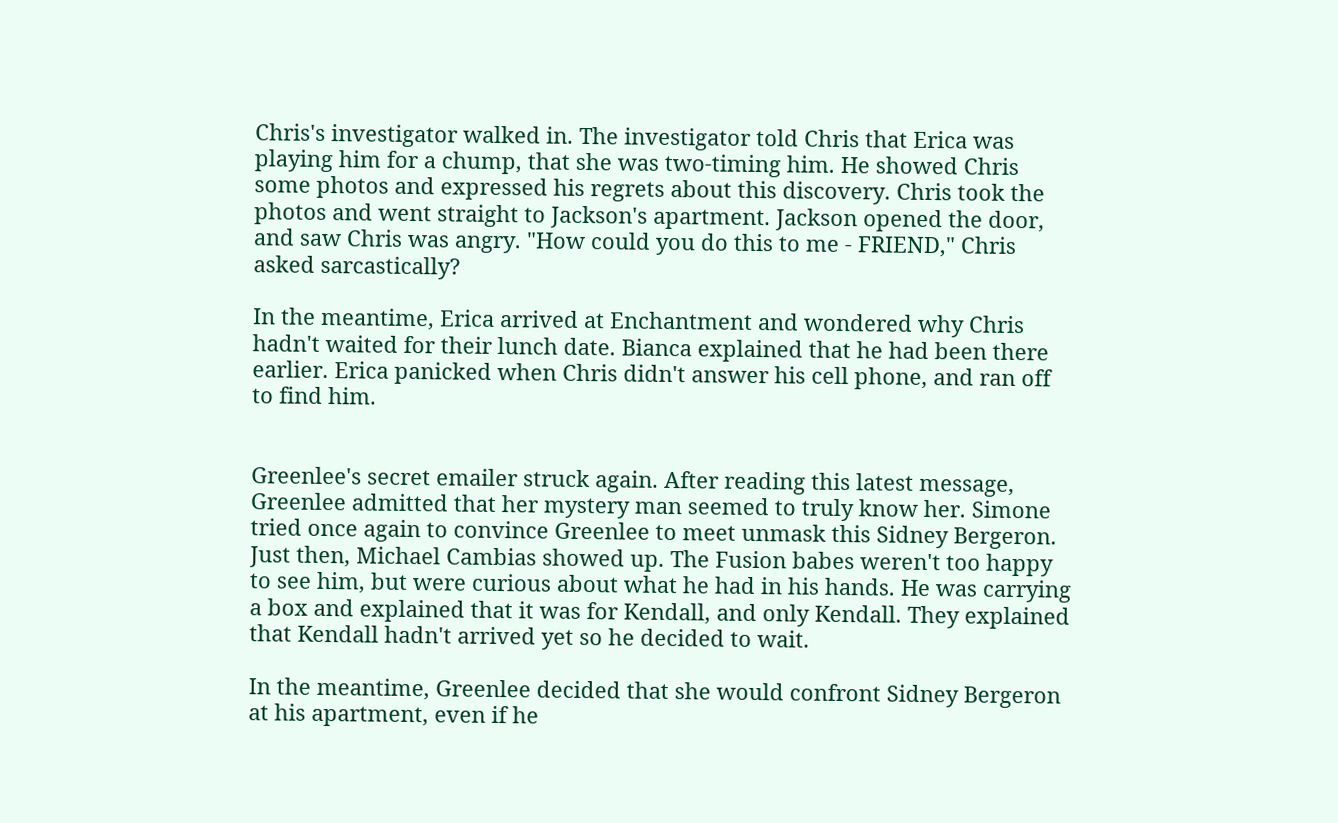Chris's investigator walked in. The investigator told Chris that Erica was playing him for a chump, that she was two-timing him. He showed Chris some photos and expressed his regrets about this discovery. Chris took the photos and went straight to Jackson's apartment. Jackson opened the door, and saw Chris was angry. "How could you do this to me - FRIEND," Chris asked sarcastically?

In the meantime, Erica arrived at Enchantment and wondered why Chris hadn't waited for their lunch date. Bianca explained that he had been there earlier. Erica panicked when Chris didn't answer his cell phone, and ran off to find him.


Greenlee's secret emailer struck again. After reading this latest message, Greenlee admitted that her mystery man seemed to truly know her. Simone tried once again to convince Greenlee to meet unmask this Sidney Bergeron. Just then, Michael Cambias showed up. The Fusion babes weren't too happy to see him, but were curious about what he had in his hands. He was carrying a box and explained that it was for Kendall, and only Kendall. They explained that Kendall hadn't arrived yet so he decided to wait.

In the meantime, Greenlee decided that she would confront Sidney Bergeron at his apartment, even if he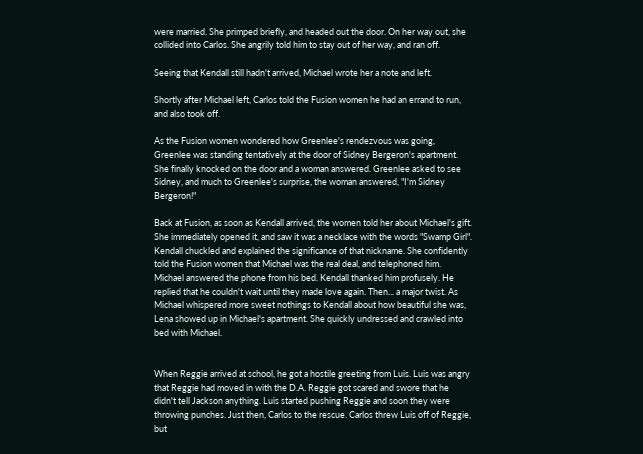were married. She primped briefly, and headed out the door. On her way out, she collided into Carlos. She angrily told him to stay out of her way, and ran off.

Seeing that Kendall still hadn't arrived, Michael wrote her a note and left.

Shortly after Michael left, Carlos told the Fusion women he had an errand to run, and also took off.

As the Fusion women wondered how Greenlee's rendezvous was going, Greenlee was standing tentatively at the door of Sidney Bergeron's apartment. She finally knocked on the door and a woman answered. Greenlee asked to see Sidney, and much to Greenlee's surprise, the woman answered, "I'm Sidney Bergeron!"

Back at Fusion, as soon as Kendall arrived, the women told her about Michael's gift. She immediately opened it, and saw it was a necklace with the words "Swamp Girl". Kendall chuckled and explained the significance of that nickname. She confidently told the Fusion women that Michael was the real deal, and telephoned him. Michael answered the phone from his bed. Kendall thanked him profusely. He replied that he couldn't wait until they made love again. Then... a major twist. As Michael whispered more sweet nothings to Kendall about how beautiful she was, Lena showed up in Michael's apartment. She quickly undressed and crawled into bed with Michael.


When Reggie arrived at school, he got a hostile greeting from Luis. Luis was angry that Reggie had moved in with the D.A. Reggie got scared and swore that he didn't tell Jackson anything. Luis started pushing Reggie and soon they were throwing punches. Just then, Carlos to the rescue. Carlos threw Luis off of Reggie, but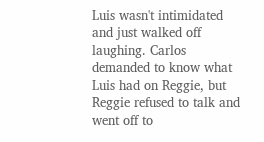Luis wasn't intimidated and just walked off laughing. Carlos demanded to know what Luis had on Reggie, but Reggie refused to talk and went off to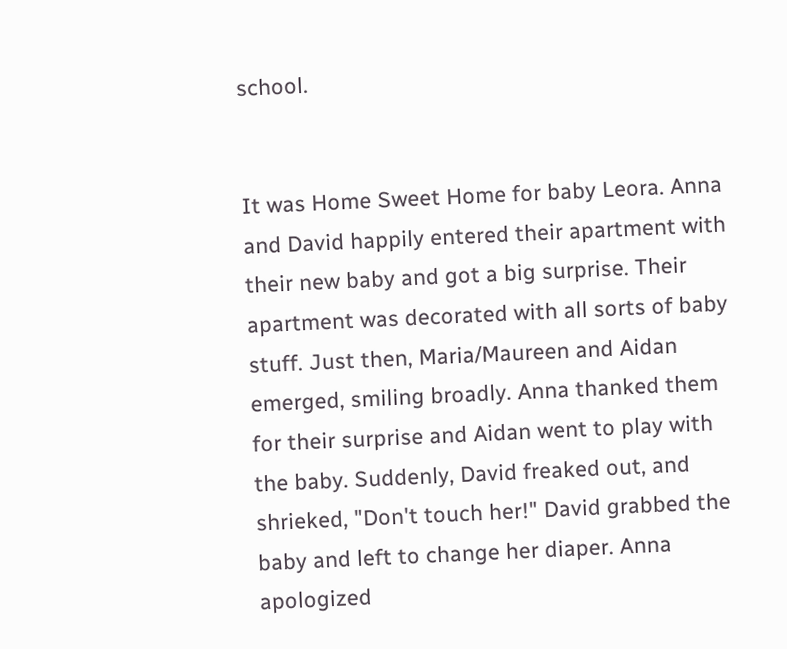school.


It was Home Sweet Home for baby Leora. Anna and David happily entered their apartment with their new baby and got a big surprise. Their apartment was decorated with all sorts of baby stuff. Just then, Maria/Maureen and Aidan emerged, smiling broadly. Anna thanked them for their surprise and Aidan went to play with the baby. Suddenly, David freaked out, and shrieked, "Don't touch her!" David grabbed the baby and left to change her diaper. Anna apologized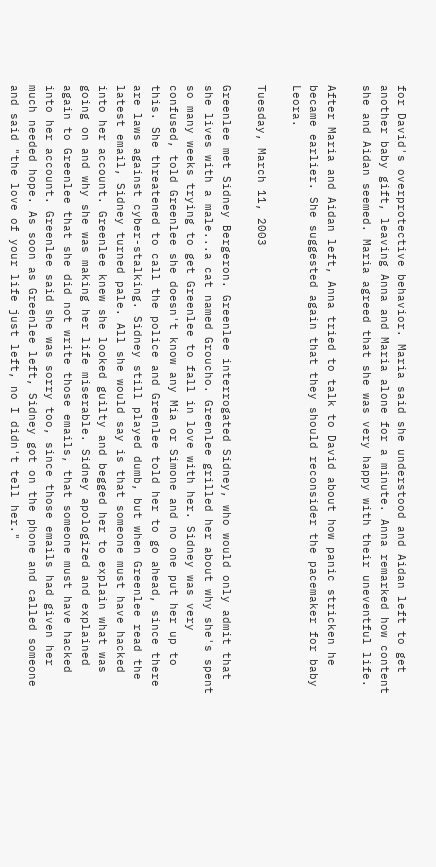for David's overprotective behavior. Maria said she understood and Aidan left to get another baby gift, leaving Anna and Maria alone for a minute. Anna remarked how content she and Aidan seemed. Maria agreed that she was very happy with their uneventful life.

After Maria and Aidan left, Anna tried to talk to David about how panic stricken he became earlier. She suggested again that they should reconsider the pacemaker for baby Leora.

Tuesday, March 11, 2003

Greenlee met Sidney Bergeron. Greenlee interrogated Sidney, who would only admit that she lives with a male...a cat named Groucho. Greenlee grilled her about why she's spent so many weeks trying to get Greenlee to fall in love with her. Sidney was very confused, told Greenlee she doesn't know any Mia or Simone and no one put her up to this. She threatened to call the police and Greenlee told her to go ahead, since there are laws against cyber-stalking. Sidney still played dumb, but when Greenlee read the latest email, Sidney turned pale. All she would say is that someone must have hacked into her account. Greenlee knew she looked guilty and begged her to explain what was going on and why she was making her life miserable. Sidney apologized and explained again to Greenlee that she did not write those emails, that someone must have hacked into her account. Greenlee said she was sorry too, since those emails had given her much needed hope. As soon as Greenlee left, Sidney got on the phone and called someone and said "the love of your life just left, no I didn't tell her."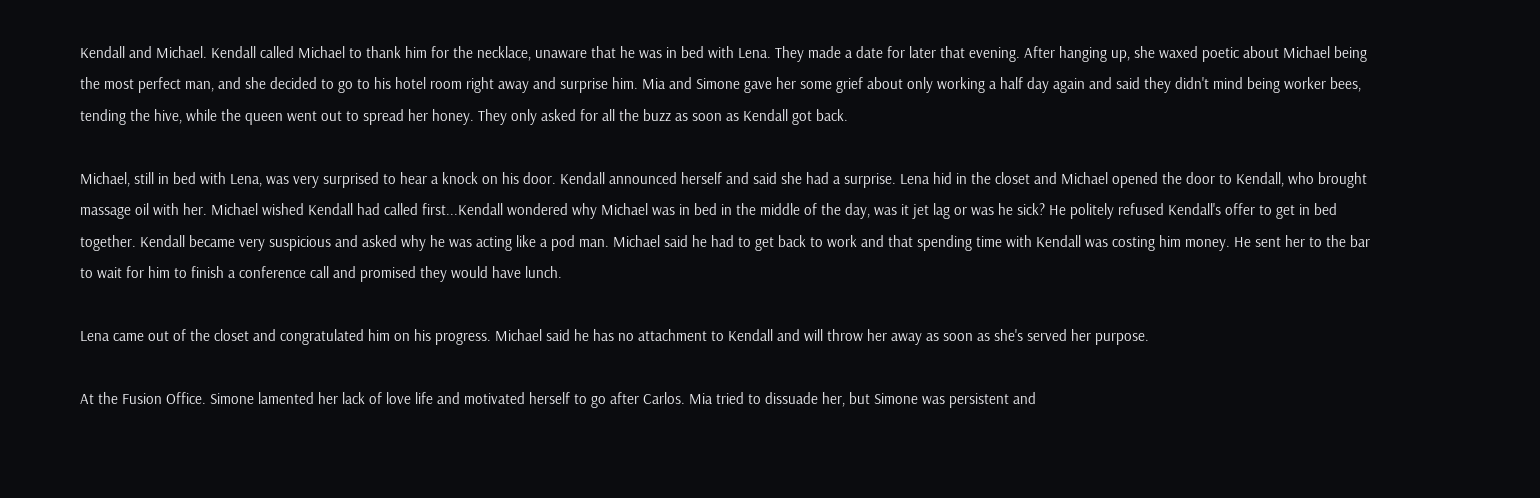Kendall and Michael. Kendall called Michael to thank him for the necklace, unaware that he was in bed with Lena. They made a date for later that evening. After hanging up, she waxed poetic about Michael being the most perfect man, and she decided to go to his hotel room right away and surprise him. Mia and Simone gave her some grief about only working a half day again and said they didn't mind being worker bees, tending the hive, while the queen went out to spread her honey. They only asked for all the buzz as soon as Kendall got back.

Michael, still in bed with Lena, was very surprised to hear a knock on his door. Kendall announced herself and said she had a surprise. Lena hid in the closet and Michael opened the door to Kendall, who brought massage oil with her. Michael wished Kendall had called first...Kendall wondered why Michael was in bed in the middle of the day, was it jet lag or was he sick? He politely refused Kendall's offer to get in bed together. Kendall became very suspicious and asked why he was acting like a pod man. Michael said he had to get back to work and that spending time with Kendall was costing him money. He sent her to the bar to wait for him to finish a conference call and promised they would have lunch.

Lena came out of the closet and congratulated him on his progress. Michael said he has no attachment to Kendall and will throw her away as soon as she's served her purpose.

At the Fusion Office. Simone lamented her lack of love life and motivated herself to go after Carlos. Mia tried to dissuade her, but Simone was persistent and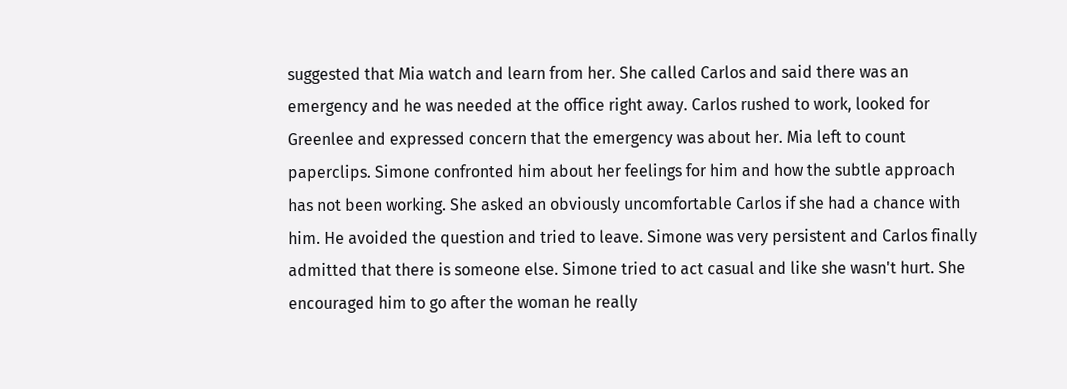suggested that Mia watch and learn from her. She called Carlos and said there was an emergency and he was needed at the office right away. Carlos rushed to work, looked for Greenlee and expressed concern that the emergency was about her. Mia left to count paperclips. Simone confronted him about her feelings for him and how the subtle approach has not been working. She asked an obviously uncomfortable Carlos if she had a chance with him. He avoided the question and tried to leave. Simone was very persistent and Carlos finally admitted that there is someone else. Simone tried to act casual and like she wasn't hurt. She encouraged him to go after the woman he really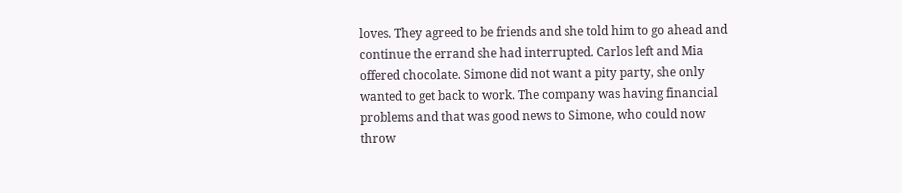loves. They agreed to be friends and she told him to go ahead and continue the errand she had interrupted. Carlos left and Mia offered chocolate. Simone did not want a pity party, she only wanted to get back to work. The company was having financial problems and that was good news to Simone, who could now throw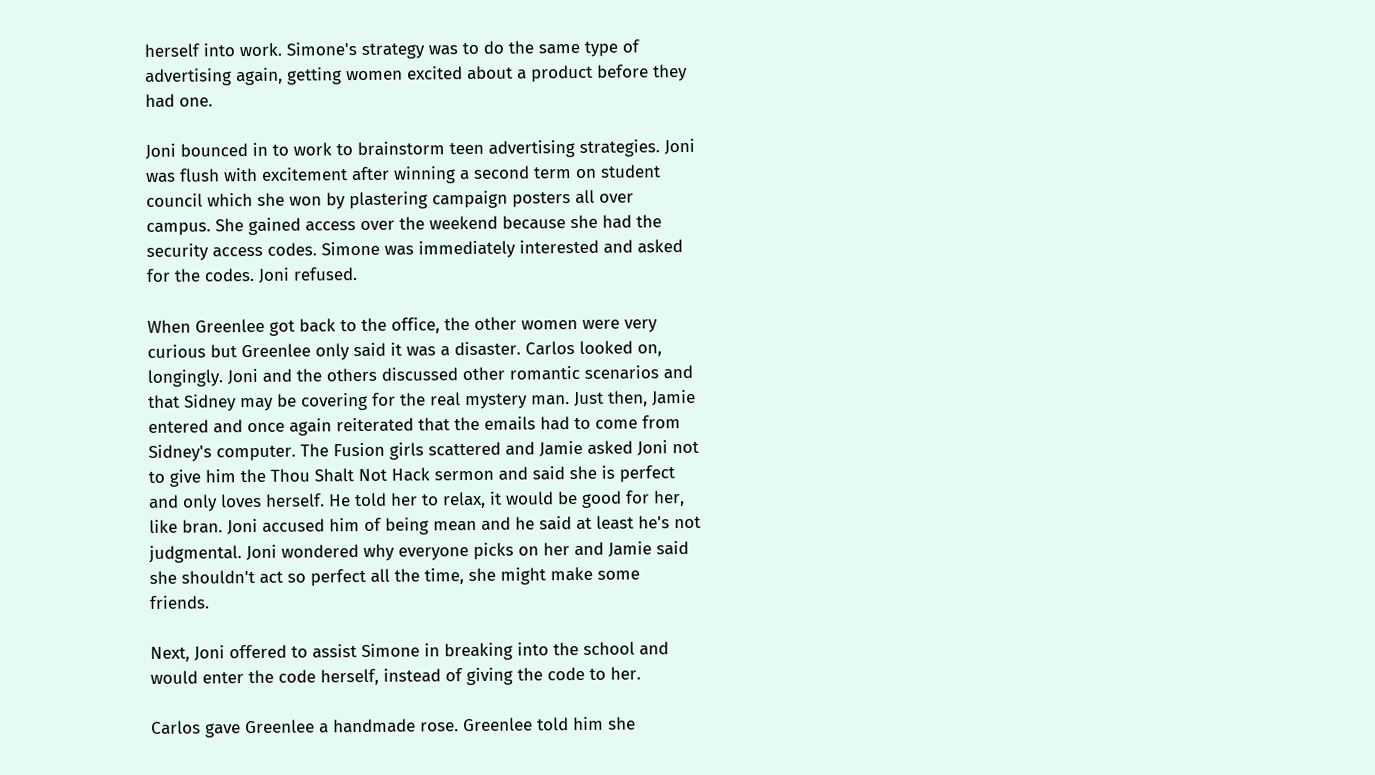herself into work. Simone's strategy was to do the same type of advertising again, getting women excited about a product before they had one.

Joni bounced in to work to brainstorm teen advertising strategies. Joni was flush with excitement after winning a second term on student council which she won by plastering campaign posters all over campus. She gained access over the weekend because she had the security access codes. Simone was immediately interested and asked for the codes. Joni refused.

When Greenlee got back to the office, the other women were very curious but Greenlee only said it was a disaster. Carlos looked on, longingly. Joni and the others discussed other romantic scenarios and that Sidney may be covering for the real mystery man. Just then, Jamie entered and once again reiterated that the emails had to come from Sidney's computer. The Fusion girls scattered and Jamie asked Joni not to give him the Thou Shalt Not Hack sermon and said she is perfect and only loves herself. He told her to relax, it would be good for her, like bran. Joni accused him of being mean and he said at least he's not judgmental. Joni wondered why everyone picks on her and Jamie said she shouldn't act so perfect all the time, she might make some friends.

Next, Joni offered to assist Simone in breaking into the school and would enter the code herself, instead of giving the code to her.

Carlos gave Greenlee a handmade rose. Greenlee told him she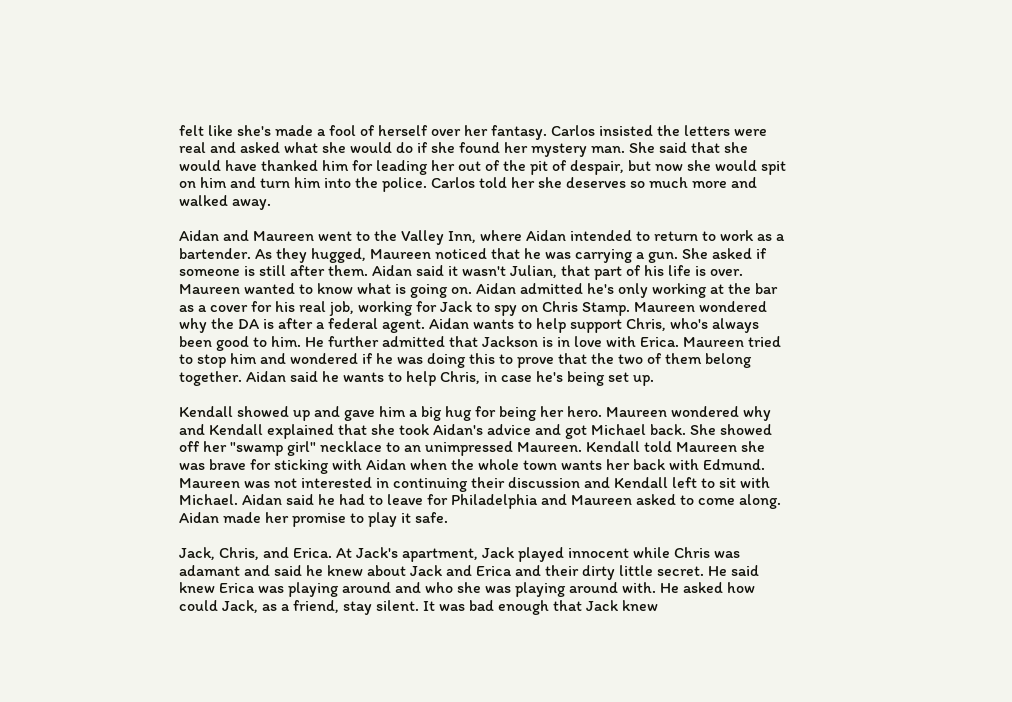felt like she's made a fool of herself over her fantasy. Carlos insisted the letters were real and asked what she would do if she found her mystery man. She said that she would have thanked him for leading her out of the pit of despair, but now she would spit on him and turn him into the police. Carlos told her she deserves so much more and walked away.

Aidan and Maureen went to the Valley Inn, where Aidan intended to return to work as a bartender. As they hugged, Maureen noticed that he was carrying a gun. She asked if someone is still after them. Aidan said it wasn't Julian, that part of his life is over. Maureen wanted to know what is going on. Aidan admitted he's only working at the bar as a cover for his real job, working for Jack to spy on Chris Stamp. Maureen wondered why the DA is after a federal agent. Aidan wants to help support Chris, who's always been good to him. He further admitted that Jackson is in love with Erica. Maureen tried to stop him and wondered if he was doing this to prove that the two of them belong together. Aidan said he wants to help Chris, in case he's being set up.

Kendall showed up and gave him a big hug for being her hero. Maureen wondered why and Kendall explained that she took Aidan's advice and got Michael back. She showed off her "swamp girl" necklace to an unimpressed Maureen. Kendall told Maureen she was brave for sticking with Aidan when the whole town wants her back with Edmund. Maureen was not interested in continuing their discussion and Kendall left to sit with Michael. Aidan said he had to leave for Philadelphia and Maureen asked to come along. Aidan made her promise to play it safe.

Jack, Chris, and Erica. At Jack's apartment, Jack played innocent while Chris was adamant and said he knew about Jack and Erica and their dirty little secret. He said knew Erica was playing around and who she was playing around with. He asked how could Jack, as a friend, stay silent. It was bad enough that Jack knew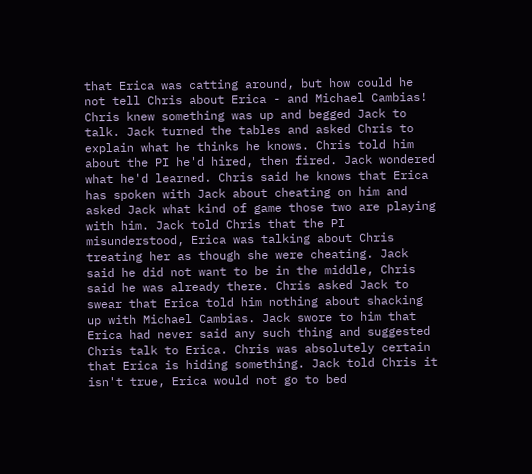that Erica was catting around, but how could he not tell Chris about Erica - and Michael Cambias! Chris knew something was up and begged Jack to talk. Jack turned the tables and asked Chris to explain what he thinks he knows. Chris told him about the PI he'd hired, then fired. Jack wondered what he'd learned. Chris said he knows that Erica has spoken with Jack about cheating on him and asked Jack what kind of game those two are playing with him. Jack told Chris that the PI misunderstood, Erica was talking about Chris treating her as though she were cheating. Jack said he did not want to be in the middle, Chris said he was already there. Chris asked Jack to swear that Erica told him nothing about shacking up with Michael Cambias. Jack swore to him that Erica had never said any such thing and suggested Chris talk to Erica. Chris was absolutely certain that Erica is hiding something. Jack told Chris it isn't true, Erica would not go to bed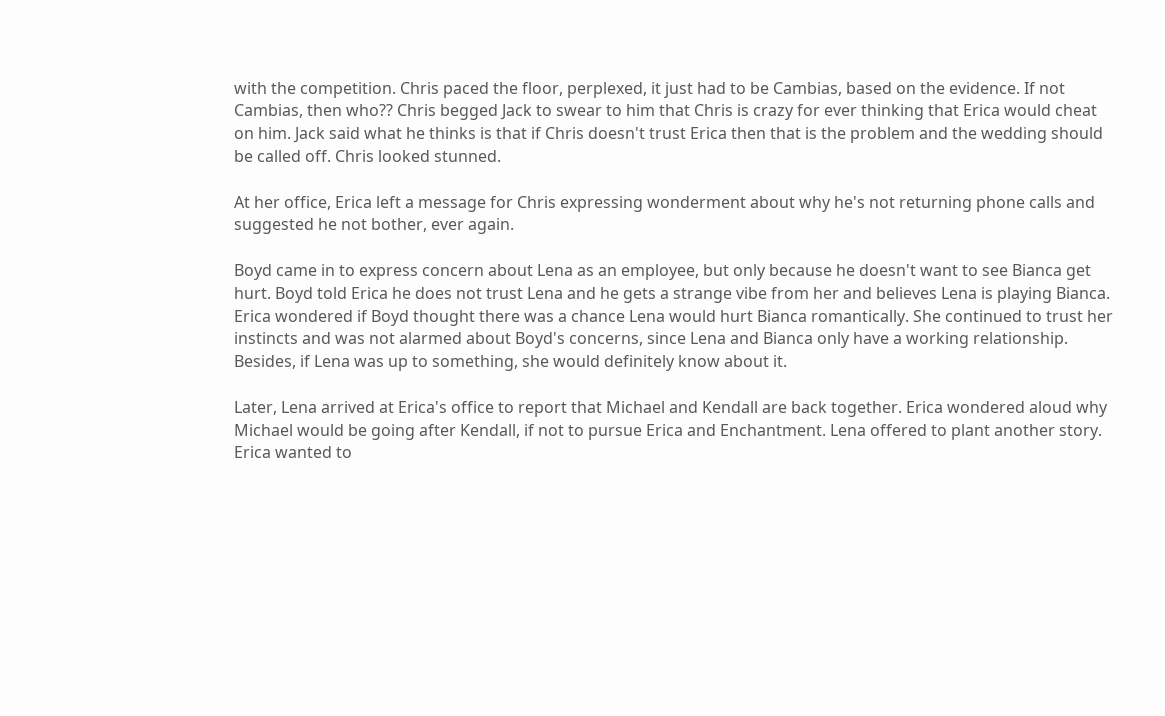with the competition. Chris paced the floor, perplexed, it just had to be Cambias, based on the evidence. If not Cambias, then who?? Chris begged Jack to swear to him that Chris is crazy for ever thinking that Erica would cheat on him. Jack said what he thinks is that if Chris doesn't trust Erica then that is the problem and the wedding should be called off. Chris looked stunned.

At her office, Erica left a message for Chris expressing wonderment about why he's not returning phone calls and suggested he not bother, ever again.

Boyd came in to express concern about Lena as an employee, but only because he doesn't want to see Bianca get hurt. Boyd told Erica he does not trust Lena and he gets a strange vibe from her and believes Lena is playing Bianca. Erica wondered if Boyd thought there was a chance Lena would hurt Bianca romantically. She continued to trust her instincts and was not alarmed about Boyd's concerns, since Lena and Bianca only have a working relationship. Besides, if Lena was up to something, she would definitely know about it.

Later, Lena arrived at Erica's office to report that Michael and Kendall are back together. Erica wondered aloud why Michael would be going after Kendall, if not to pursue Erica and Enchantment. Lena offered to plant another story. Erica wanted to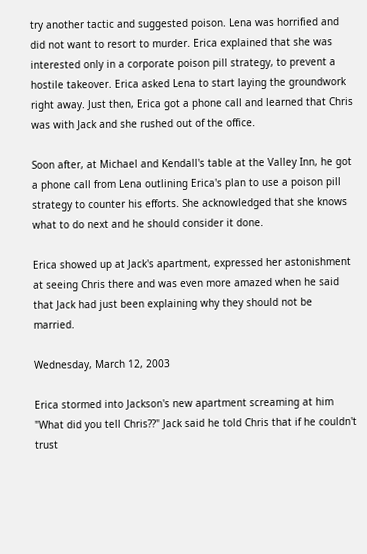try another tactic and suggested poison. Lena was horrified and did not want to resort to murder. Erica explained that she was interested only in a corporate poison pill strategy, to prevent a hostile takeover. Erica asked Lena to start laying the groundwork right away. Just then, Erica got a phone call and learned that Chris was with Jack and she rushed out of the office.

Soon after, at Michael and Kendall's table at the Valley Inn, he got a phone call from Lena outlining Erica's plan to use a poison pill strategy to counter his efforts. She acknowledged that she knows what to do next and he should consider it done.

Erica showed up at Jack's apartment, expressed her astonishment at seeing Chris there and was even more amazed when he said that Jack had just been explaining why they should not be married.

Wednesday, March 12, 2003

Erica stormed into Jackson's new apartment screaming at him "What did you tell Chris??" Jack said he told Chris that if he couldn't trust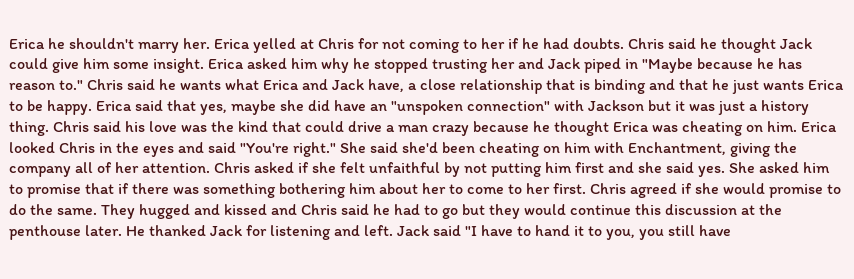Erica he shouldn't marry her. Erica yelled at Chris for not coming to her if he had doubts. Chris said he thought Jack could give him some insight. Erica asked him why he stopped trusting her and Jack piped in "Maybe because he has reason to." Chris said he wants what Erica and Jack have, a close relationship that is binding and that he just wants Erica to be happy. Erica said that yes, maybe she did have an "unspoken connection" with Jackson but it was just a history thing. Chris said his love was the kind that could drive a man crazy because he thought Erica was cheating on him. Erica looked Chris in the eyes and said "You're right." She said she'd been cheating on him with Enchantment, giving the company all of her attention. Chris asked if she felt unfaithful by not putting him first and she said yes. She asked him to promise that if there was something bothering him about her to come to her first. Chris agreed if she would promise to do the same. They hugged and kissed and Chris said he had to go but they would continue this discussion at the penthouse later. He thanked Jack for listening and left. Jack said "I have to hand it to you, you still have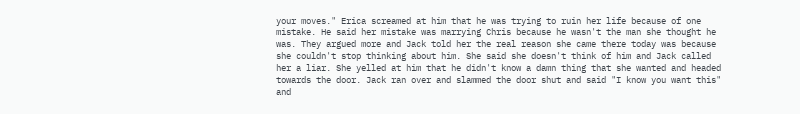your moves." Erica screamed at him that he was trying to ruin her life because of one mistake. He said her mistake was marrying Chris because he wasn't the man she thought he was. They argued more and Jack told her the real reason she came there today was because she couldn't stop thinking about him. She said she doesn't think of him and Jack called her a liar. She yelled at him that he didn't know a damn thing that she wanted and headed towards the door. Jack ran over and slammed the door shut and said "I know you want this" and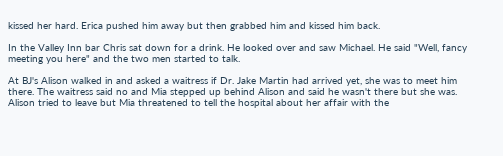kissed her hard. Erica pushed him away but then grabbed him and kissed him back.

In the Valley Inn bar Chris sat down for a drink. He looked over and saw Michael. He said "Well, fancy meeting you here" and the two men started to talk.

At BJ's Alison walked in and asked a waitress if Dr. Jake Martin had arrived yet, she was to meet him there. The waitress said no and Mia stepped up behind Alison and said he wasn't there but she was. Alison tried to leave but Mia threatened to tell the hospital about her affair with the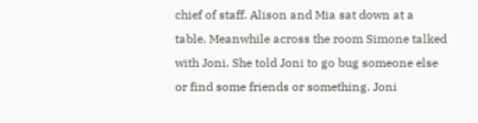chief of staff. Alison and Mia sat down at a table. Meanwhile across the room Simone talked with Joni. She told Joni to go bug someone else or find some friends or something. Joni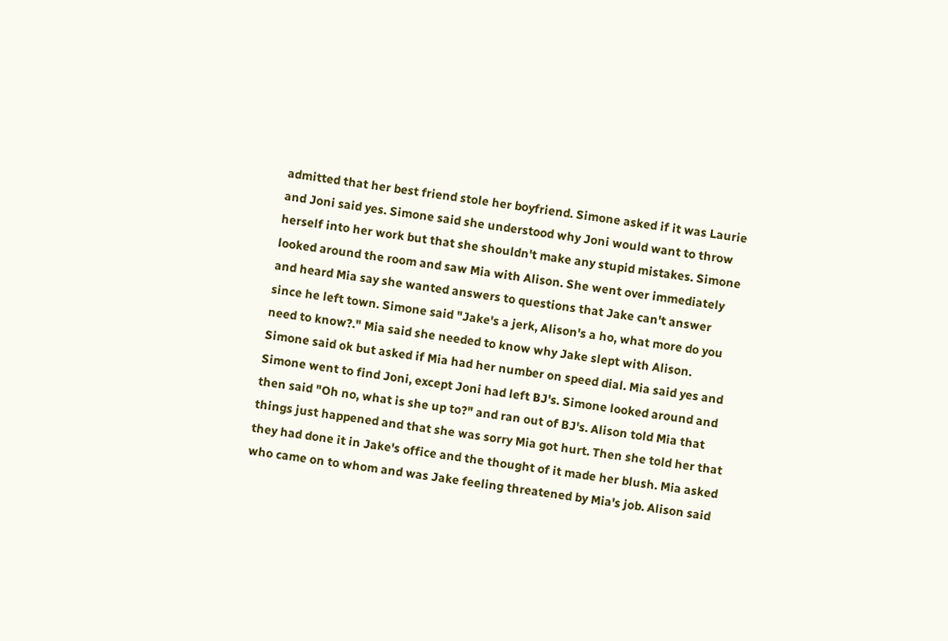admitted that her best friend stole her boyfriend. Simone asked if it was Laurie and Joni said yes. Simone said she understood why Joni would want to throw herself into her work but that she shouldn't make any stupid mistakes. Simone looked around the room and saw Mia with Alison. She went over immediately and heard Mia say she wanted answers to questions that Jake can't answer since he left town. Simone said "Jake's a jerk, Alison's a ho, what more do you need to know?." Mia said she needed to know why Jake slept with Alison. Simone said ok but asked if Mia had her number on speed dial. Mia said yes and Simone went to find Joni, except Joni had left BJ's. Simone looked around and then said "Oh no, what is she up to?" and ran out of BJ's. Alison told Mia that things just happened and that she was sorry Mia got hurt. Then she told her that they had done it in Jake's office and the thought of it made her blush. Mia asked who came on to whom and was Jake feeling threatened by Mia's job. Alison said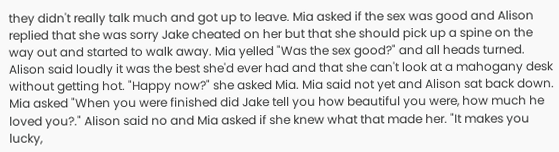they didn't really talk much and got up to leave. Mia asked if the sex was good and Alison replied that she was sorry Jake cheated on her but that she should pick up a spine on the way out and started to walk away. Mia yelled "Was the sex good?" and all heads turned. Alison said loudly it was the best she'd ever had and that she can't look at a mahogany desk without getting hot. "Happy now?" she asked Mia. Mia said not yet and Alison sat back down. Mia asked "When you were finished did Jake tell you how beautiful you were, how much he loved you?." Alison said no and Mia asked if she knew what that made her. "It makes you lucky,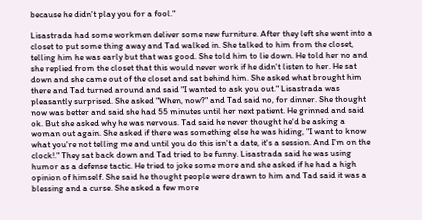because he didn't play you for a fool."

Lisastrada had some workmen deliver some new furniture. After they left she went into a closet to put some thing away and Tad walked in. She talked to him from the closet, telling him he was early but that was good. She told him to lie down. He told her no and she replied from the closet that this would never work if he didn't listen to her. He sat down and she came out of the closet and sat behind him. She asked what brought him there and Tad turned around and said "I wanted to ask you out." Lisastrada was pleasantly surprised. She asked "When, now?" and Tad said no, for dinner. She thought now was better and said she had 55 minutes until her next patient. He grinned and said ok. But she asked why he was nervous. Tad said he never thought he'd be asking a woman out again. She asked if there was something else he was hiding, "I want to know what you're not telling me and until you do this isn't a date, it's a session. And I'm on the clock!." They sat back down and Tad tried to be funny. Lisastrada said he was using humor as a defense tactic. He tried to joke some more and she asked if he had a high opinion of himself. She said he thought people were drawn to him and Tad said it was a blessing and a curse. She asked a few more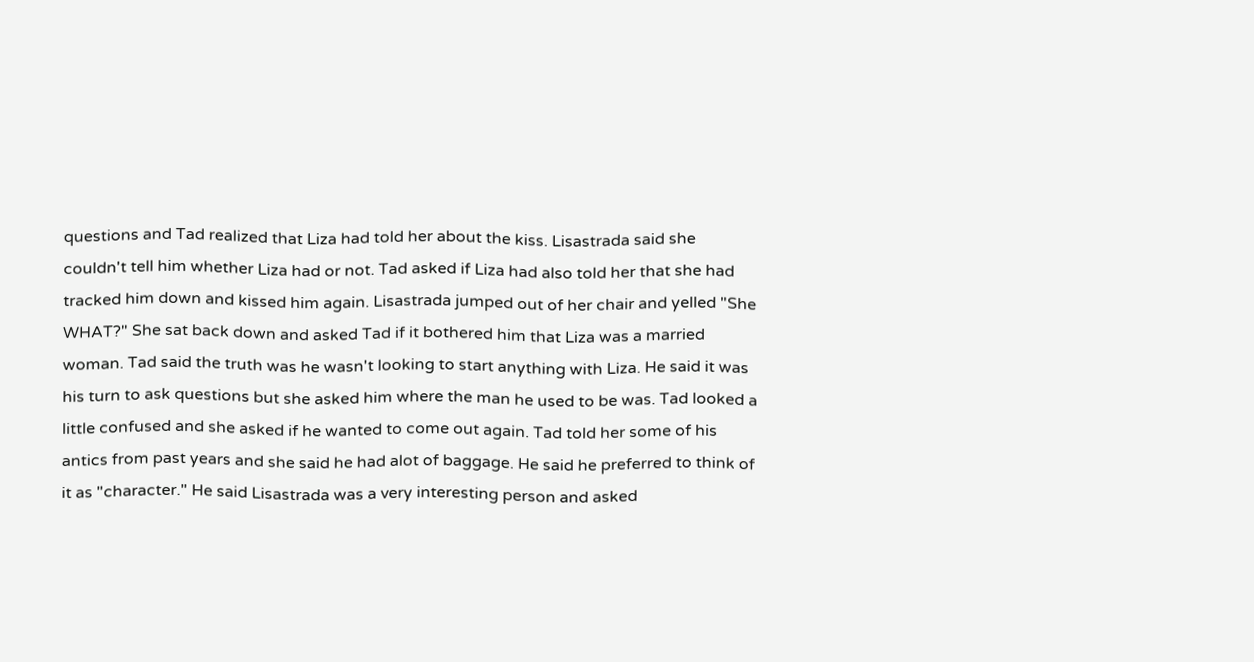questions and Tad realized that Liza had told her about the kiss. Lisastrada said she couldn't tell him whether Liza had or not. Tad asked if Liza had also told her that she had tracked him down and kissed him again. Lisastrada jumped out of her chair and yelled "She WHAT?" She sat back down and asked Tad if it bothered him that Liza was a married woman. Tad said the truth was he wasn't looking to start anything with Liza. He said it was his turn to ask questions but she asked him where the man he used to be was. Tad looked a little confused and she asked if he wanted to come out again. Tad told her some of his antics from past years and she said he had alot of baggage. He said he preferred to think of it as "character." He said Lisastrada was a very interesting person and asked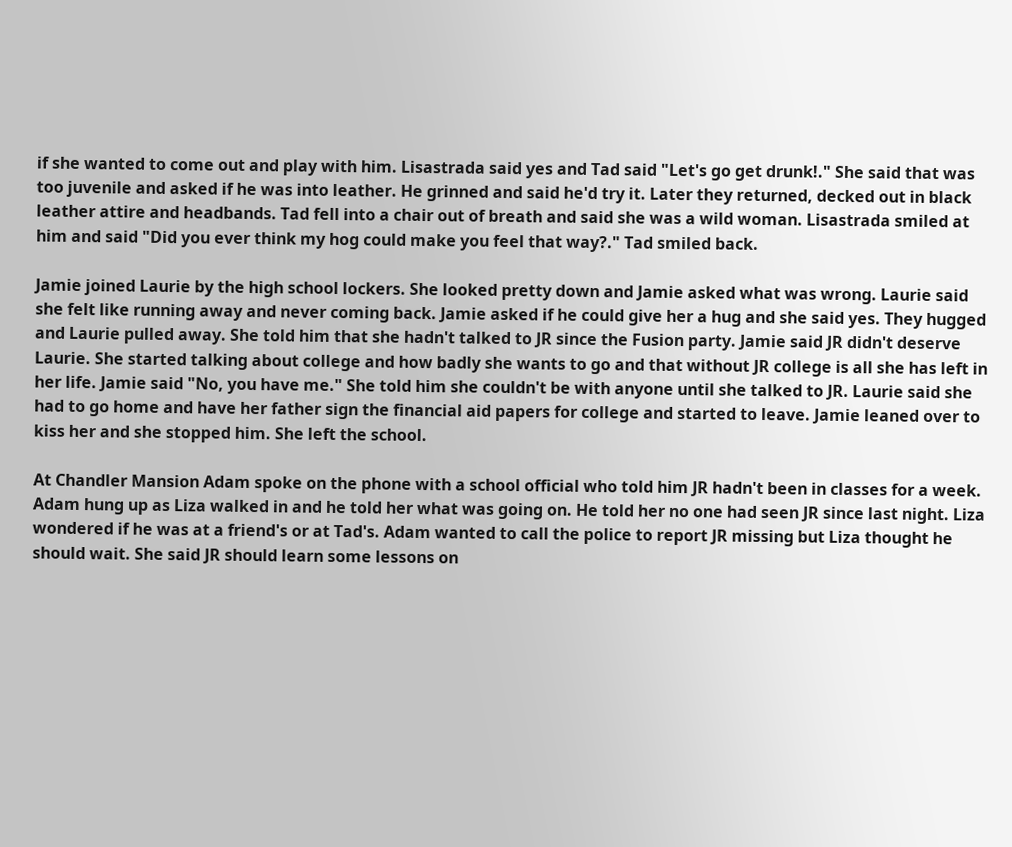if she wanted to come out and play with him. Lisastrada said yes and Tad said "Let's go get drunk!." She said that was too juvenile and asked if he was into leather. He grinned and said he'd try it. Later they returned, decked out in black leather attire and headbands. Tad fell into a chair out of breath and said she was a wild woman. Lisastrada smiled at him and said "Did you ever think my hog could make you feel that way?." Tad smiled back.

Jamie joined Laurie by the high school lockers. She looked pretty down and Jamie asked what was wrong. Laurie said she felt like running away and never coming back. Jamie asked if he could give her a hug and she said yes. They hugged and Laurie pulled away. She told him that she hadn't talked to JR since the Fusion party. Jamie said JR didn't deserve Laurie. She started talking about college and how badly she wants to go and that without JR college is all she has left in her life. Jamie said "No, you have me." She told him she couldn't be with anyone until she talked to JR. Laurie said she had to go home and have her father sign the financial aid papers for college and started to leave. Jamie leaned over to kiss her and she stopped him. She left the school.

At Chandler Mansion Adam spoke on the phone with a school official who told him JR hadn't been in classes for a week. Adam hung up as Liza walked in and he told her what was going on. He told her no one had seen JR since last night. Liza wondered if he was at a friend's or at Tad's. Adam wanted to call the police to report JR missing but Liza thought he should wait. She said JR should learn some lessons on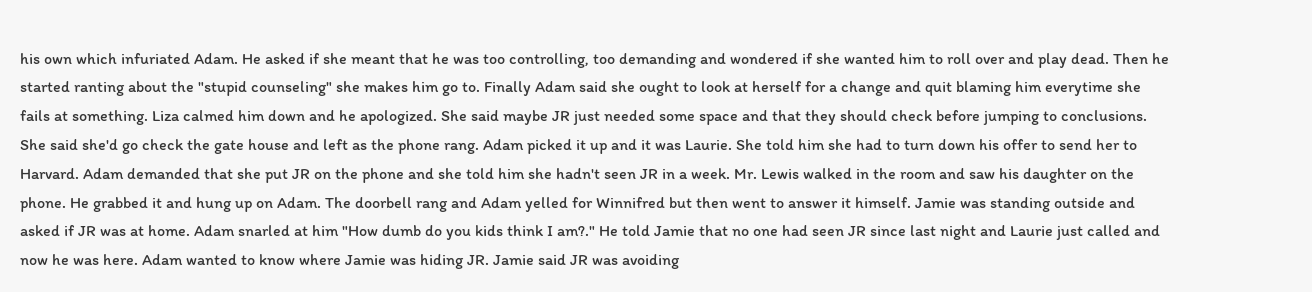his own which infuriated Adam. He asked if she meant that he was too controlling, too demanding and wondered if she wanted him to roll over and play dead. Then he started ranting about the "stupid counseling" she makes him go to. Finally Adam said she ought to look at herself for a change and quit blaming him everytime she fails at something. Liza calmed him down and he apologized. She said maybe JR just needed some space and that they should check before jumping to conclusions. She said she'd go check the gate house and left as the phone rang. Adam picked it up and it was Laurie. She told him she had to turn down his offer to send her to Harvard. Adam demanded that she put JR on the phone and she told him she hadn't seen JR in a week. Mr. Lewis walked in the room and saw his daughter on the phone. He grabbed it and hung up on Adam. The doorbell rang and Adam yelled for Winnifred but then went to answer it himself. Jamie was standing outside and asked if JR was at home. Adam snarled at him "How dumb do you kids think I am?." He told Jamie that no one had seen JR since last night and Laurie just called and now he was here. Adam wanted to know where Jamie was hiding JR. Jamie said JR was avoiding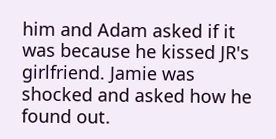him and Adam asked if it was because he kissed JR's girlfriend. Jamie was shocked and asked how he found out.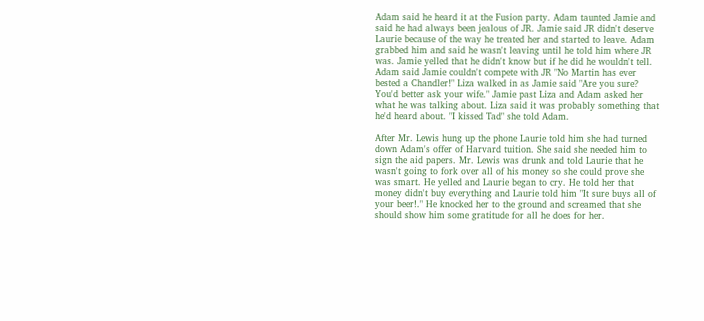Adam said he heard it at the Fusion party. Adam taunted Jamie and said he had always been jealous of JR. Jamie said JR didn't deserve Laurie because of the way he treated her and started to leave. Adam grabbed him and said he wasn't leaving until he told him where JR was. Jamie yelled that he didn't know but if he did he wouldn't tell. Adam said Jamie couldn't compete with JR "No Martin has ever bested a Chandler!" Liza walked in as Jamie said "Are you sure? You'd better ask your wife." Jamie past Liza and Adam asked her what he was talking about. Liza said it was probably something that he'd heard about. "I kissed Tad" she told Adam.

After Mr. Lewis hung up the phone Laurie told him she had turned down Adam's offer of Harvard tuition. She said she needed him to sign the aid papers. Mr. Lewis was drunk and told Laurie that he wasn't going to fork over all of his money so she could prove she was smart. He yelled and Laurie began to cry. He told her that money didn't buy everything and Laurie told him "It sure buys all of your beer!." He knocked her to the ground and screamed that she should show him some gratitude for all he does for her.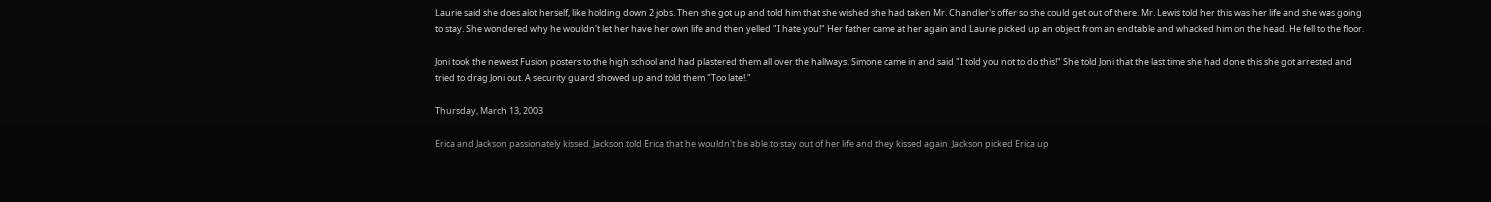Laurie said she does alot herself, like holding down 2 jobs. Then she got up and told him that she wished she had taken Mr. Chandler's offer so she could get out of there. Mr. Lewis told her this was her life and she was going to stay. She wondered why he wouldn't let her have her own life and then yelled "I hate you!" Her father came at her again and Laurie picked up an object from an endtable and whacked him on the head. He fell to the floor.

Joni took the newest Fusion posters to the high school and had plastered them all over the hallways. Simone came in and said "I told you not to do this!" She told Joni that the last time she had done this she got arrested and tried to drag Joni out. A security guard showed up and told them "Too late!."

Thursday, March 13, 2003

Erica and Jackson passionately kissed. Jackson told Erica that he wouldn't be able to stay out of her life and they kissed again. Jackson picked Erica up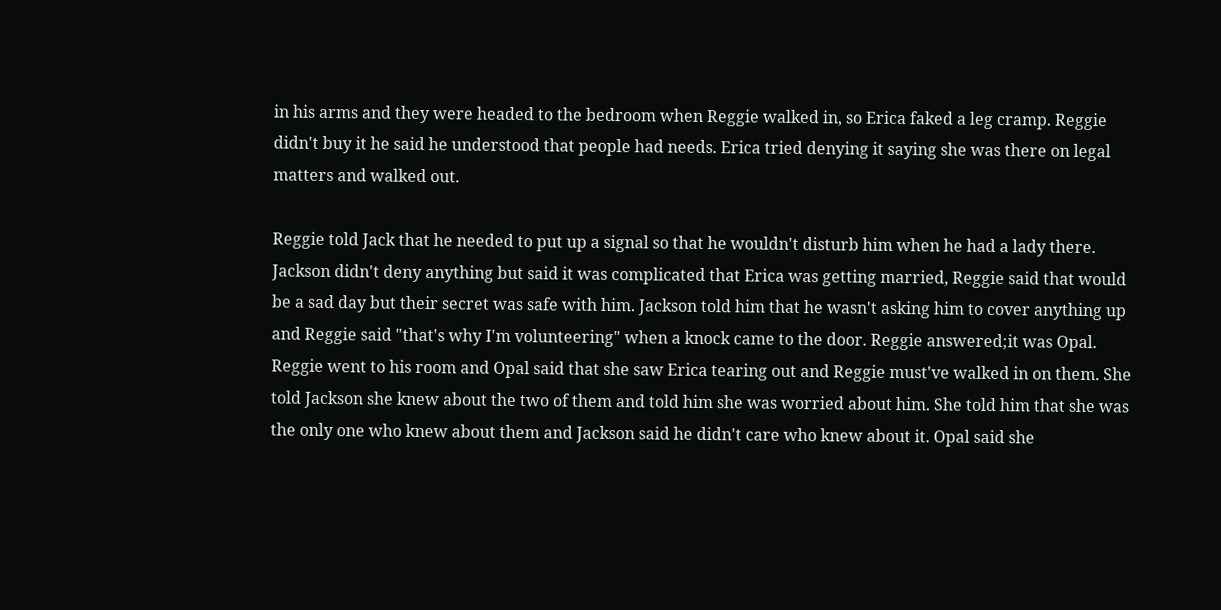in his arms and they were headed to the bedroom when Reggie walked in, so Erica faked a leg cramp. Reggie didn't buy it he said he understood that people had needs. Erica tried denying it saying she was there on legal matters and walked out.

Reggie told Jack that he needed to put up a signal so that he wouldn't disturb him when he had a lady there. Jackson didn't deny anything but said it was complicated that Erica was getting married, Reggie said that would be a sad day but their secret was safe with him. Jackson told him that he wasn't asking him to cover anything up and Reggie said "that's why I'm volunteering" when a knock came to the door. Reggie answered;it was Opal. Reggie went to his room and Opal said that she saw Erica tearing out and Reggie must've walked in on them. She told Jackson she knew about the two of them and told him she was worried about him. She told him that she was the only one who knew about them and Jackson said he didn't care who knew about it. Opal said she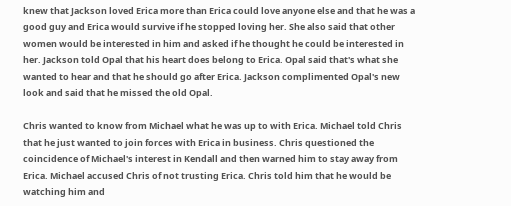knew that Jackson loved Erica more than Erica could love anyone else and that he was a good guy and Erica would survive if he stopped loving her. She also said that other women would be interested in him and asked if he thought he could be interested in her. Jackson told Opal that his heart does belong to Erica. Opal said that's what she wanted to hear and that he should go after Erica. Jackson complimented Opal's new look and said that he missed the old Opal.

Chris wanted to know from Michael what he was up to with Erica. Michael told Chris that he just wanted to join forces with Erica in business. Chris questioned the coincidence of Michael's interest in Kendall and then warned him to stay away from Erica. Michael accused Chris of not trusting Erica. Chris told him that he would be watching him and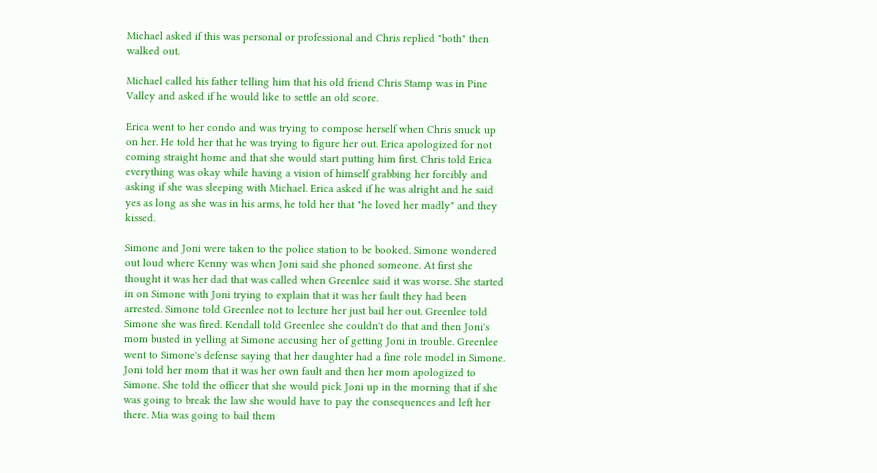Michael asked if this was personal or professional and Chris replied "both" then walked out.

Michael called his father telling him that his old friend Chris Stamp was in Pine Valley and asked if he would like to settle an old score.

Erica went to her condo and was trying to compose herself when Chris snuck up on her. He told her that he was trying to figure her out. Erica apologized for not coming straight home and that she would start putting him first. Chris told Erica everything was okay while having a vision of himself grabbing her forcibly and asking if she was sleeping with Michael. Erica asked if he was alright and he said yes as long as she was in his arms, he told her that "he loved her madly" and they kissed.

Simone and Joni were taken to the police station to be booked. Simone wondered out loud where Kenny was when Joni said she phoned someone. At first she thought it was her dad that was called when Greenlee said it was worse. She started in on Simone with Joni trying to explain that it was her fault they had been arrested. Simone told Greenlee not to lecture her just bail her out. Greenlee told Simone she was fired. Kendall told Greenlee she couldn't do that and then Joni's mom busted in yelling at Simone accusing her of getting Joni in trouble. Greenlee went to Simone's defense saying that her daughter had a fine role model in Simone. Joni told her mom that it was her own fault and then her mom apologized to Simone. She told the officer that she would pick Joni up in the morning that if she was going to break the law she would have to pay the consequences and left her there. Mia was going to bail them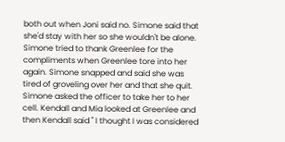both out when Joni said no. Simone said that she'd stay with her so she wouldn't be alone. Simone tried to thank Greenlee for the compliments when Greenlee tore into her again. Simone snapped and said she was tired of groveling over her and that she quit. Simone asked the officer to take her to her cell. Kendall and Mia looked at Greenlee and then Kendall said " I thought I was considered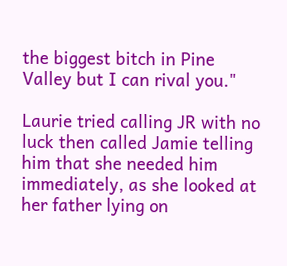the biggest bitch in Pine Valley but I can rival you."

Laurie tried calling JR with no luck then called Jamie telling him that she needed him immediately, as she looked at her father lying on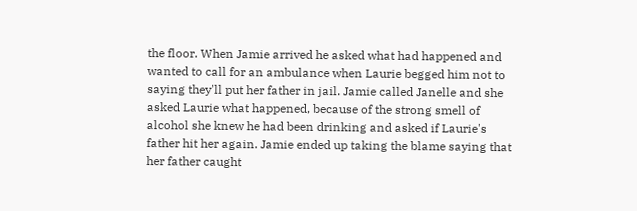the floor. When Jamie arrived he asked what had happened and wanted to call for an ambulance when Laurie begged him not to saying they'll put her father in jail. Jamie called Janelle and she asked Laurie what happened, because of the strong smell of alcohol she knew he had been drinking and asked if Laurie's father hit her again. Jamie ended up taking the blame saying that her father caught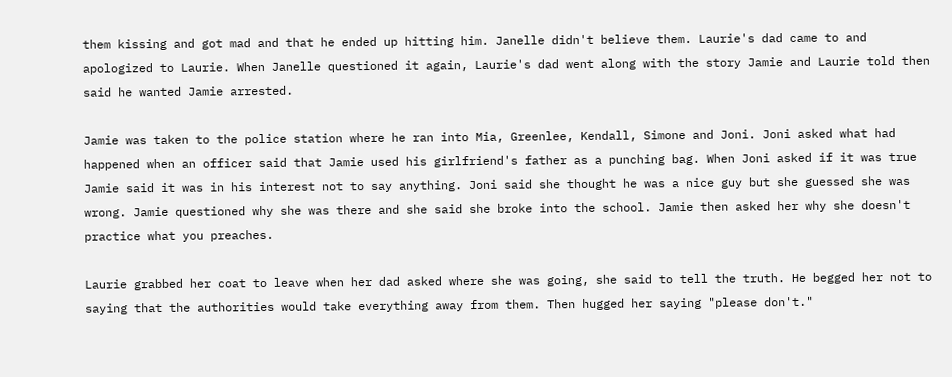them kissing and got mad and that he ended up hitting him. Janelle didn't believe them. Laurie's dad came to and apologized to Laurie. When Janelle questioned it again, Laurie's dad went along with the story Jamie and Laurie told then said he wanted Jamie arrested.

Jamie was taken to the police station where he ran into Mia, Greenlee, Kendall, Simone and Joni. Joni asked what had happened when an officer said that Jamie used his girlfriend's father as a punching bag. When Joni asked if it was true Jamie said it was in his interest not to say anything. Joni said she thought he was a nice guy but she guessed she was wrong. Jamie questioned why she was there and she said she broke into the school. Jamie then asked her why she doesn't practice what you preaches.

Laurie grabbed her coat to leave when her dad asked where she was going, she said to tell the truth. He begged her not to saying that the authorities would take everything away from them. Then hugged her saying "please don't."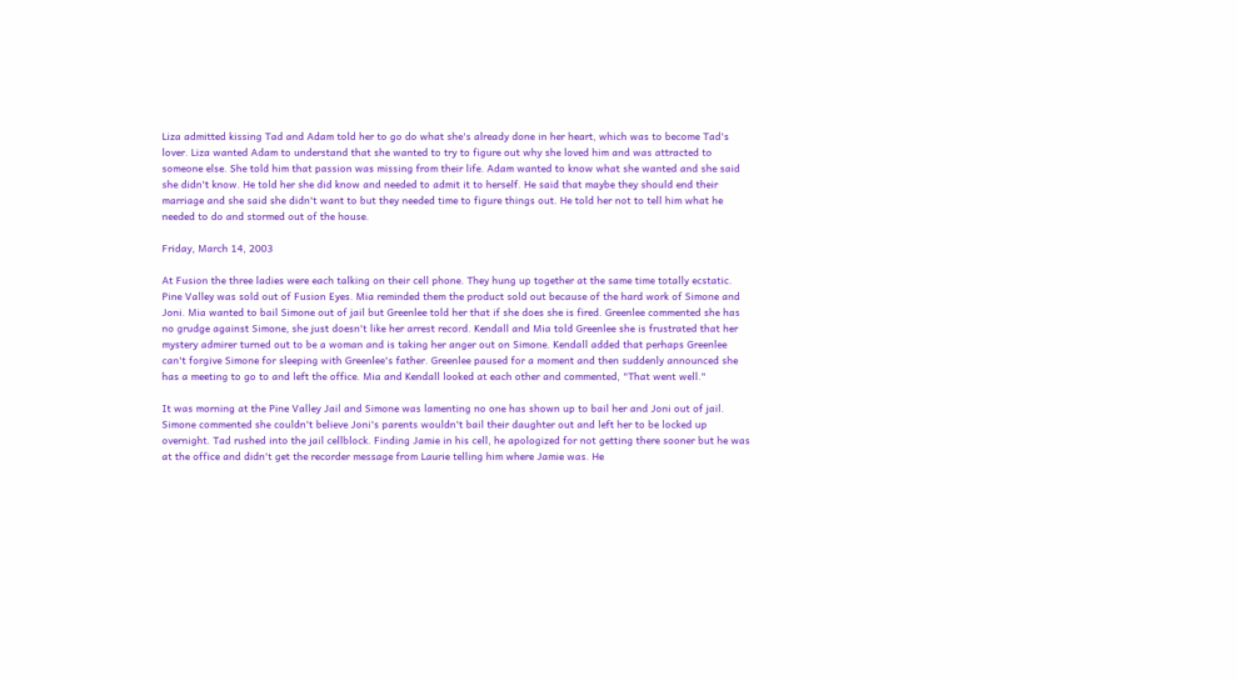Liza admitted kissing Tad and Adam told her to go do what she's already done in her heart, which was to become Tad's lover. Liza wanted Adam to understand that she wanted to try to figure out why she loved him and was attracted to someone else. She told him that passion was missing from their life. Adam wanted to know what she wanted and she said she didn't know. He told her she did know and needed to admit it to herself. He said that maybe they should end their marriage and she said she didn't want to but they needed time to figure things out. He told her not to tell him what he needed to do and stormed out of the house.

Friday, March 14, 2003

At Fusion the three ladies were each talking on their cell phone. They hung up together at the same time totally ecstatic. Pine Valley was sold out of Fusion Eyes. Mia reminded them the product sold out because of the hard work of Simone and Joni. Mia wanted to bail Simone out of jail but Greenlee told her that if she does she is fired. Greenlee commented she has no grudge against Simone, she just doesn't like her arrest record. Kendall and Mia told Greenlee she is frustrated that her mystery admirer turned out to be a woman and is taking her anger out on Simone. Kendall added that perhaps Greenlee can't forgive Simone for sleeping with Greenlee's father. Greenlee paused for a moment and then suddenly announced she has a meeting to go to and left the office. Mia and Kendall looked at each other and commented, "That went well."

It was morning at the Pine Valley Jail and Simone was lamenting no one has shown up to bail her and Joni out of jail. Simone commented she couldn't believe Joni's parents wouldn't bail their daughter out and left her to be locked up overnight. Tad rushed into the jail cellblock. Finding Jamie in his cell, he apologized for not getting there sooner but he was at the office and didn't get the recorder message from Laurie telling him where Jamie was. He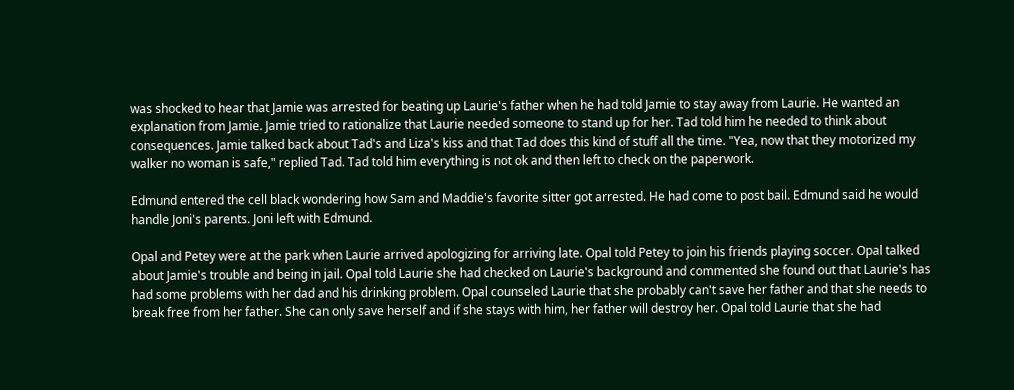was shocked to hear that Jamie was arrested for beating up Laurie's father when he had told Jamie to stay away from Laurie. He wanted an explanation from Jamie. Jamie tried to rationalize that Laurie needed someone to stand up for her. Tad told him he needed to think about consequences. Jamie talked back about Tad's and Liza's kiss and that Tad does this kind of stuff all the time. "Yea, now that they motorized my walker no woman is safe," replied Tad. Tad told him everything is not ok and then left to check on the paperwork.

Edmund entered the cell black wondering how Sam and Maddie's favorite sitter got arrested. He had come to post bail. Edmund said he would handle Joni's parents. Joni left with Edmund.

Opal and Petey were at the park when Laurie arrived apologizing for arriving late. Opal told Petey to join his friends playing soccer. Opal talked about Jamie's trouble and being in jail. Opal told Laurie she had checked on Laurie's background and commented she found out that Laurie's has had some problems with her dad and his drinking problem. Opal counseled Laurie that she probably can't save her father and that she needs to break free from her father. She can only save herself and if she stays with him, her father will destroy her. Opal told Laurie that she had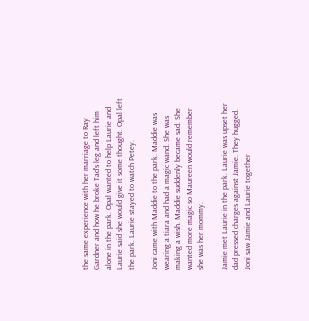the same experience with her marriage to Ray Gardner and how he broke Tad's leg and left him alone in the park. Opal wanted to help Laurie and Laurie said she would give it some thought. Opal left the park. Laurie stayed to watch Petey.

Joni came with Maddie to the park. Maddie was wearing a tiara and had a magic wand. She was making a wish. Maddie suddenly became sad. She wanted more magic so Maureen would remember she was her mommy.

Jamie met Laurie in the park. Laurie was upset her dad pressed charges against Jamie. They hugged. Joni saw Jamie and Laurie together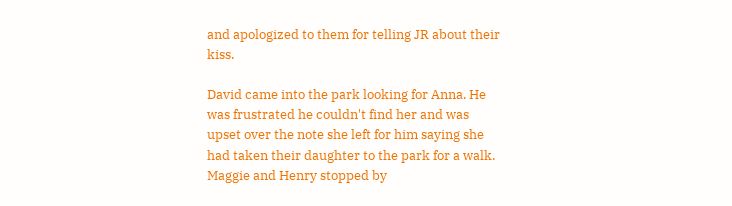and apologized to them for telling JR about their kiss.

David came into the park looking for Anna. He was frustrated he couldn't find her and was upset over the note she left for him saying she had taken their daughter to the park for a walk. Maggie and Henry stopped by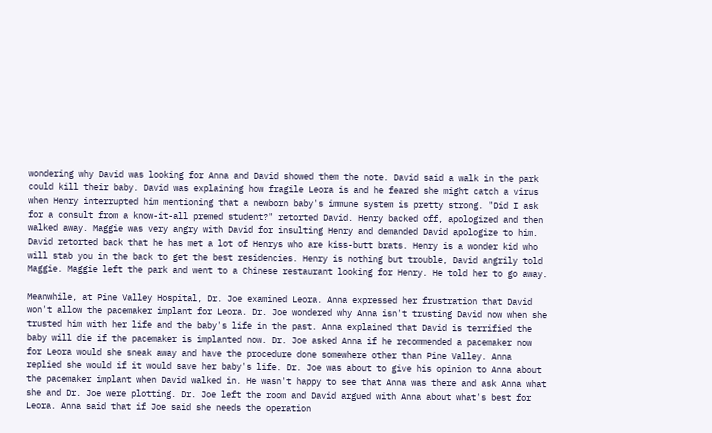wondering why David was looking for Anna and David showed them the note. David said a walk in the park could kill their baby. David was explaining how fragile Leora is and he feared she might catch a virus when Henry interrupted him mentioning that a newborn baby's immune system is pretty strong. "Did I ask for a consult from a know-it-all premed student?" retorted David. Henry backed off, apologized and then walked away. Maggie was very angry with David for insulting Henry and demanded David apologize to him. David retorted back that he has met a lot of Henrys who are kiss-butt brats. Henry is a wonder kid who will stab you in the back to get the best residencies. Henry is nothing but trouble, David angrily told Maggie. Maggie left the park and went to a Chinese restaurant looking for Henry. He told her to go away.

Meanwhile, at Pine Valley Hospital, Dr. Joe examined Leora. Anna expressed her frustration that David won't allow the pacemaker implant for Leora. Dr. Joe wondered why Anna isn't trusting David now when she trusted him with her life and the baby's life in the past. Anna explained that David is terrified the baby will die if the pacemaker is implanted now. Dr. Joe asked Anna if he recommended a pacemaker now for Leora would she sneak away and have the procedure done somewhere other than Pine Valley. Anna replied she would if it would save her baby's life. Dr. Joe was about to give his opinion to Anna about the pacemaker implant when David walked in. He wasn't happy to see that Anna was there and ask Anna what she and Dr. Joe were plotting. Dr. Joe left the room and David argued with Anna about what's best for Leora. Anna said that if Joe said she needs the operation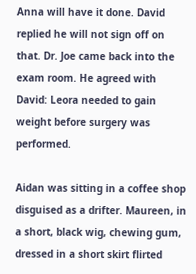Anna will have it done. David replied he will not sign off on that. Dr. Joe came back into the exam room. He agreed with David: Leora needed to gain weight before surgery was performed.

Aidan was sitting in a coffee shop disguised as a drifter. Maureen, in a short, black wig, chewing gum, dressed in a short skirt flirted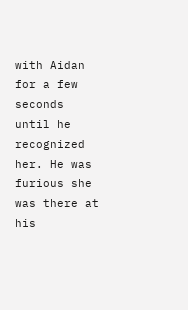with Aidan for a few seconds until he recognized her. He was furious she was there at his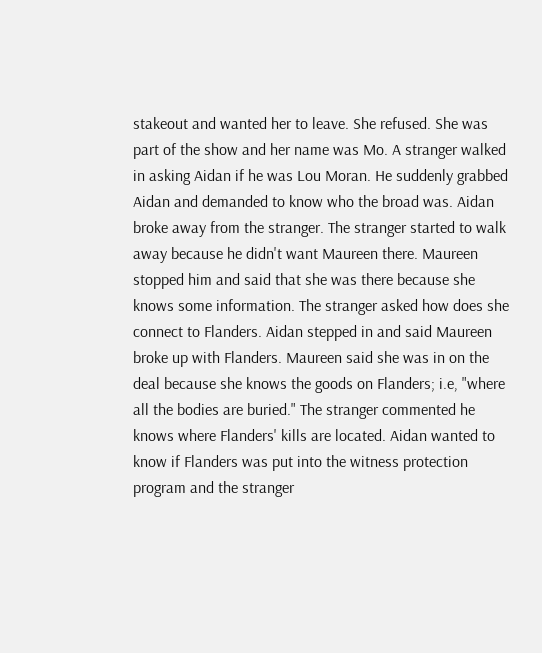stakeout and wanted her to leave. She refused. She was part of the show and her name was Mo. A stranger walked in asking Aidan if he was Lou Moran. He suddenly grabbed Aidan and demanded to know who the broad was. Aidan broke away from the stranger. The stranger started to walk away because he didn't want Maureen there. Maureen stopped him and said that she was there because she knows some information. The stranger asked how does she connect to Flanders. Aidan stepped in and said Maureen broke up with Flanders. Maureen said she was in on the deal because she knows the goods on Flanders; i.e, "where all the bodies are buried." The stranger commented he knows where Flanders' kills are located. Aidan wanted to know if Flanders was put into the witness protection program and the stranger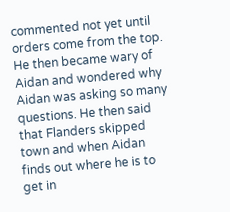commented not yet until orders come from the top. He then became wary of Aidan and wondered why Aidan was asking so many questions. He then said that Flanders skipped town and when Aidan finds out where he is to get in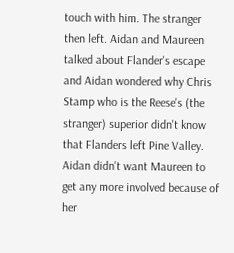touch with him. The stranger then left. Aidan and Maureen talked about Flander's escape and Aidan wondered why Chris Stamp who is the Reese's (the stranger) superior didn't know that Flanders left Pine Valley. Aidan didn't want Maureen to get any more involved because of her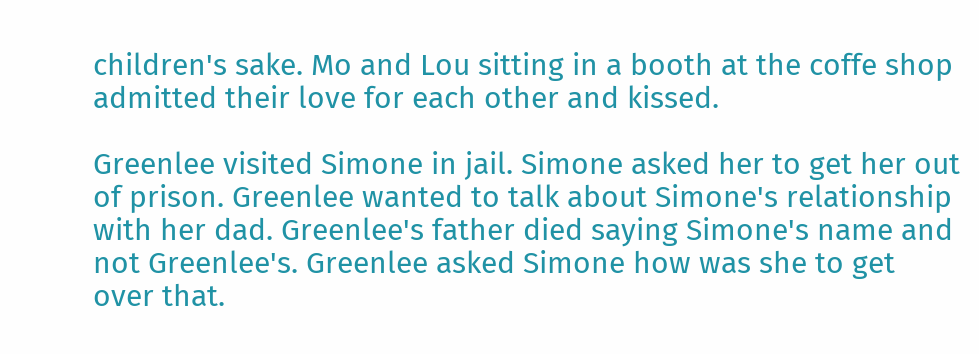children's sake. Mo and Lou sitting in a booth at the coffe shop admitted their love for each other and kissed.

Greenlee visited Simone in jail. Simone asked her to get her out of prison. Greenlee wanted to talk about Simone's relationship with her dad. Greenlee's father died saying Simone's name and not Greenlee's. Greenlee asked Simone how was she to get over that.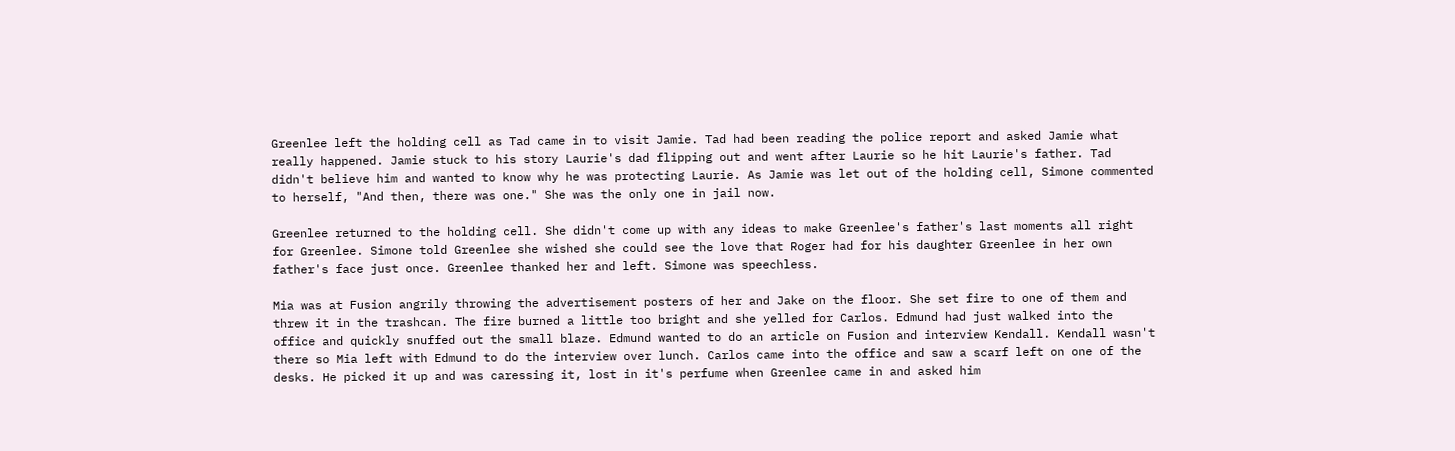Greenlee left the holding cell as Tad came in to visit Jamie. Tad had been reading the police report and asked Jamie what really happened. Jamie stuck to his story Laurie's dad flipping out and went after Laurie so he hit Laurie's father. Tad didn't believe him and wanted to know why he was protecting Laurie. As Jamie was let out of the holding cell, Simone commented to herself, "And then, there was one." She was the only one in jail now.

Greenlee returned to the holding cell. She didn't come up with any ideas to make Greenlee's father's last moments all right for Greenlee. Simone told Greenlee she wished she could see the love that Roger had for his daughter Greenlee in her own father's face just once. Greenlee thanked her and left. Simone was speechless.

Mia was at Fusion angrily throwing the advertisement posters of her and Jake on the floor. She set fire to one of them and threw it in the trashcan. The fire burned a little too bright and she yelled for Carlos. Edmund had just walked into the office and quickly snuffed out the small blaze. Edmund wanted to do an article on Fusion and interview Kendall. Kendall wasn't there so Mia left with Edmund to do the interview over lunch. Carlos came into the office and saw a scarf left on one of the desks. He picked it up and was caressing it, lost in it's perfume when Greenlee came in and asked him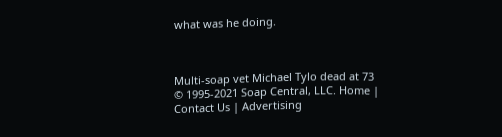what was he doing.



Multi-soap vet Michael Tylo dead at 73
© 1995-2021 Soap Central, LLC. Home | Contact Us | Advertising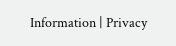Information | Privacy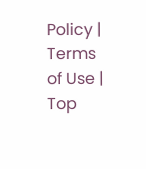Policy | Terms of Use | Top